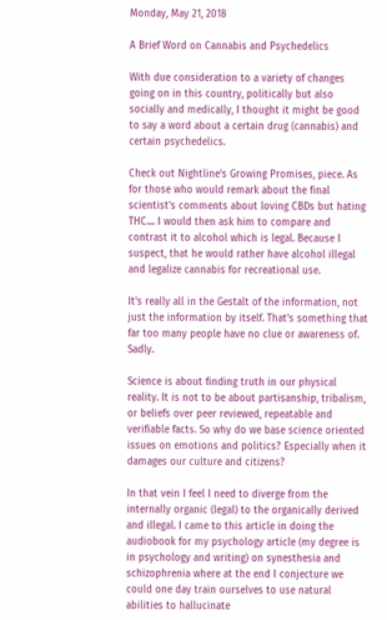Monday, May 21, 2018

A Brief Word on Cannabis and Psychedelics

With due consideration to a variety of changes going on in this country, politically but also socially and medically, I thought it might be good to say a word about a certain drug (cannabis) and certain psychedelics.

Check out Nightline's Growing Promises, piece. As for those who would remark about the final scientist's comments about loving CBDs but hating THC.... I would then ask him to compare and contrast it to alcohol which is legal. Because I suspect, that he would rather have alcohol illegal and legalize cannabis for recreational use.

It's really all in the Gestalt of the information, not just the information by itself. That's something that far too many people have no clue or awareness of. Sadly.

Science is about finding truth in our physical reality. It is not to be about partisanship, tribalism, or beliefs over peer reviewed, repeatable and verifiable facts. So why do we base science oriented issues on emotions and politics? Especially when it damages our culture and citizens?

In that vein I feel I need to diverge from the internally organic (legal) to the organically derived and illegal. I came to this article in doing the audiobook for my psychology article (my degree is in psychology and writing) on synesthesia and schizophrenia where at the end I conjecture we could one day train ourselves to use natural abilities to hallucinate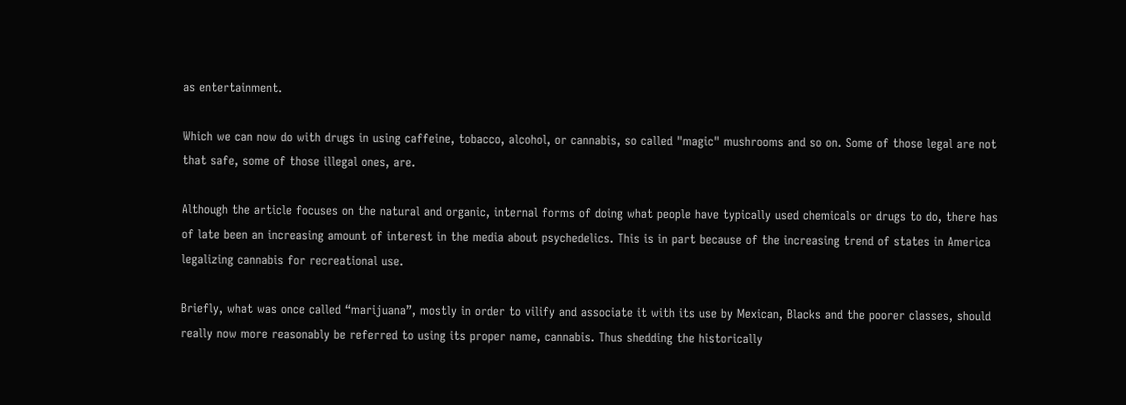as entertainment.

Which we can now do with drugs in using caffeine, tobacco, alcohol, or cannabis, so called "magic" mushrooms and so on. Some of those legal are not that safe, some of those illegal ones, are.

Although the article focuses on the natural and organic, internal forms of doing what people have typically used chemicals or drugs to do, there has of late been an increasing amount of interest in the media about psychedelics. This is in part because of the increasing trend of states in America legalizing cannabis for recreational use.

Briefly, what was once called “marijuana”, mostly in order to vilify and associate it with its use by Mexican, Blacks and the poorer classes, should really now more reasonably be referred to using its proper name, cannabis. Thus shedding the historically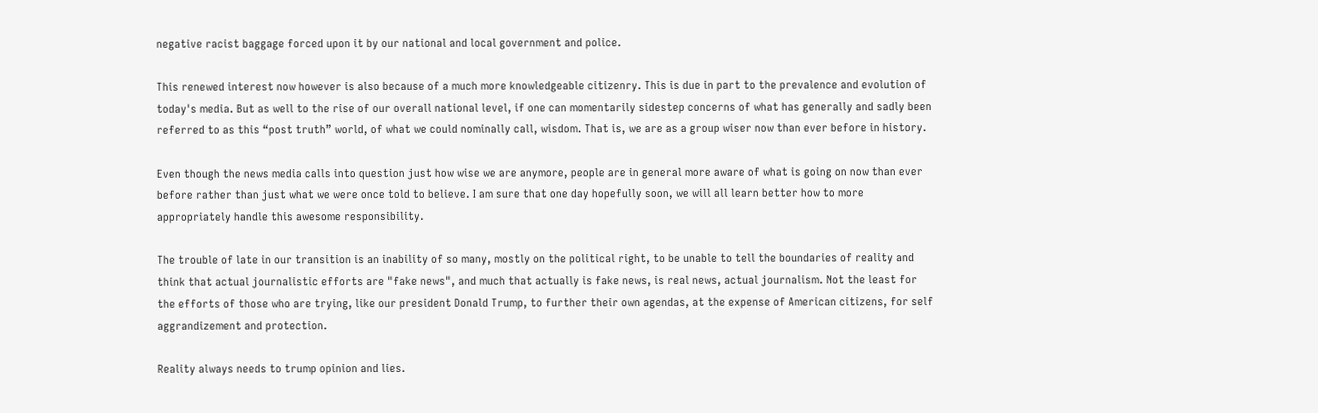negative racist baggage forced upon it by our national and local government and police.

This renewed interest now however is also because of a much more knowledgeable citizenry. This is due in part to the prevalence and evolution of today's media. But as well to the rise of our overall national level, if one can momentarily sidestep concerns of what has generally and sadly been referred to as this “post truth” world, of what we could nominally call, wisdom. That is, we are as a group wiser now than ever before in history.

Even though the news media calls into question just how wise we are anymore, people are in general more aware of what is going on now than ever before rather than just what we were once told to believe. I am sure that one day hopefully soon, we will all learn better how to more appropriately handle this awesome responsibility.

The trouble of late in our transition is an inability of so many, mostly on the political right, to be unable to tell the boundaries of reality and think that actual journalistic efforts are "fake news", and much that actually is fake news, is real news, actual journalism. Not the least for the efforts of those who are trying, like our president Donald Trump, to further their own agendas, at the expense of American citizens, for self aggrandizement and protection.

Reality always needs to trump opinion and lies.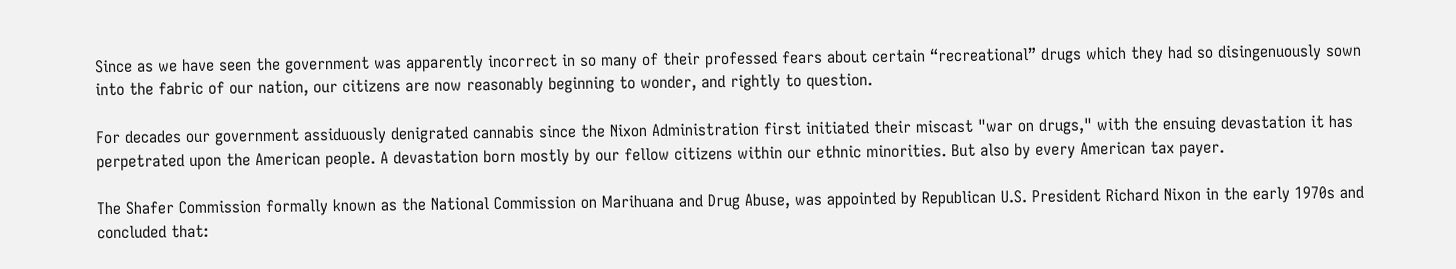Since as we have seen the government was apparently incorrect in so many of their professed fears about certain “recreational” drugs which they had so disingenuously sown into the fabric of our nation, our citizens are now reasonably beginning to wonder, and rightly to question.

For decades our government assiduously denigrated cannabis since the Nixon Administration first initiated their miscast "war on drugs," with the ensuing devastation it has perpetrated upon the American people. A devastation born mostly by our fellow citizens within our ethnic minorities. But also by every American tax payer.

The Shafer Commission formally known as the National Commission on Marihuana and Drug Abuse, was appointed by Republican U.S. President Richard Nixon in the early 1970s and concluded that: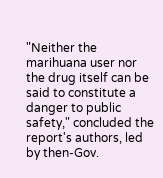"Neither the marihuana user nor the drug itself can be said to constitute a danger to public safety," concluded the report's authors, led by then-Gov.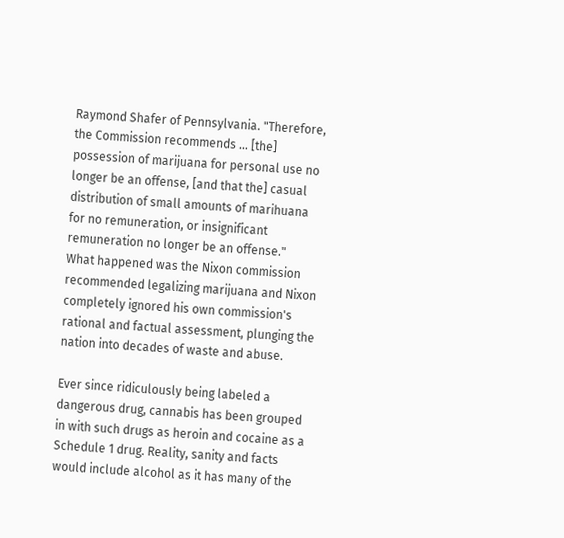Raymond Shafer of Pennsylvania. "Therefore, the Commission recommends ... [the] possession of marijuana for personal use no longer be an offense, [and that the] casual distribution of small amounts of marihuana for no remuneration, or insignificant remuneration no longer be an offense."
What happened was the Nixon commission recommended legalizing marijuana and Nixon completely ignored his own commission's rational and factual assessment, plunging the nation into decades of waste and abuse.

Ever since ridiculously being labeled a dangerous drug, cannabis has been grouped in with such drugs as heroin and cocaine as a Schedule 1 drug. Reality, sanity and facts would include alcohol as it has many of the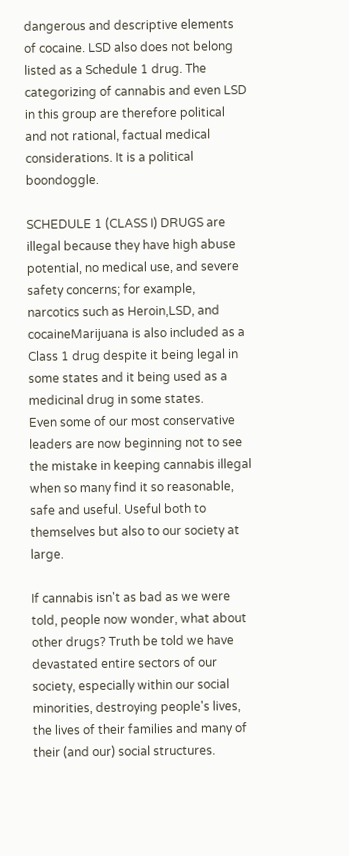dangerous and descriptive elements of cocaine. LSD also does not belong listed as a Schedule 1 drug. The categorizing of cannabis and even LSD in this group are therefore political and not rational, factual medical considerations. It is a political boondoggle.

SCHEDULE 1 (CLASS I) DRUGS are illegal because they have high abuse potential, no medical use, and severe safety concerns; for example, narcotics such as Heroin,LSD, and cocaineMarijuana is also included as a Class 1 drug despite it being legal in some states and it being used as a medicinal drug in some states.
Even some of our most conservative leaders are now beginning not to see the mistake in keeping cannabis illegal when so many find it so reasonable, safe and useful. Useful both to themselves but also to our society at large.

If cannabis isn't as bad as we were told, people now wonder, what about other drugs? Truth be told we have devastated entire sectors of our society, especially within our social minorities, destroying people's lives, the lives of their families and many of their (and our) social structures.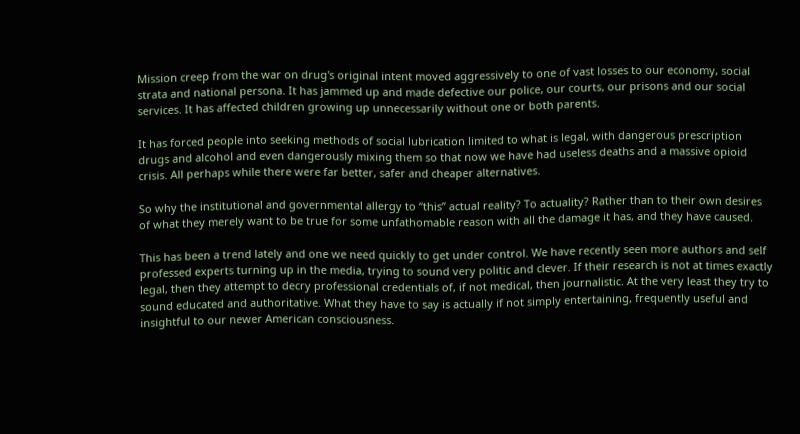Mission creep from the war on drug's original intent moved aggressively to one of vast losses to our economy, social strata and national persona. It has jammed up and made defective our police, our courts, our prisons and our social services. It has affected children growing up unnecessarily without one or both parents.

It has forced people into seeking methods of social lubrication limited to what is legal, with dangerous prescription drugs and alcohol and even dangerously mixing them so that now we have had useless deaths and a massive opioid crisis. All perhaps while there were far better, safer and cheaper alternatives.

So why the institutional and governmental allergy to “this” actual reality? To actuality? Rather than to their own desires of what they merely want to be true for some unfathomable reason with all the damage it has, and they have caused.

This has been a trend lately and one we need quickly to get under control. We have recently seen more authors and self professed experts turning up in the media, trying to sound very politic and clever. If their research is not at times exactly legal, then they attempt to decry professional credentials of, if not medical, then journalistic. At the very least they try to sound educated and authoritative. What they have to say is actually if not simply entertaining, frequently useful and insightful to our newer American consciousness.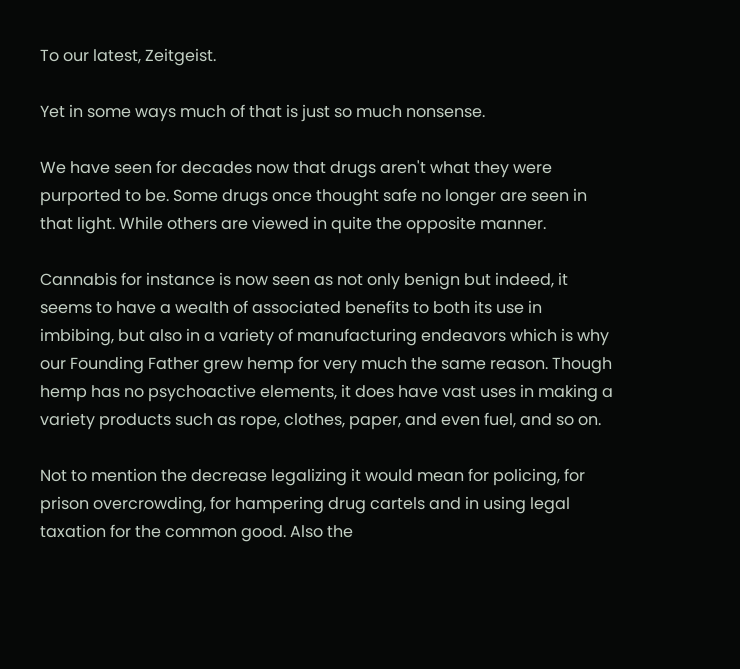To our latest, Zeitgeist.

Yet in some ways much of that is just so much nonsense.

We have seen for decades now that drugs aren't what they were purported to be. Some drugs once thought safe no longer are seen in that light. While others are viewed in quite the opposite manner.

Cannabis for instance is now seen as not only benign but indeed, it seems to have a wealth of associated benefits to both its use in imbibing, but also in a variety of manufacturing endeavors which is why our Founding Father grew hemp for very much the same reason. Though hemp has no psychoactive elements, it does have vast uses in making a variety products such as rope, clothes, paper, and even fuel, and so on.

Not to mention the decrease legalizing it would mean for policing, for prison overcrowding, for hampering drug cartels and in using legal taxation for the common good. Also the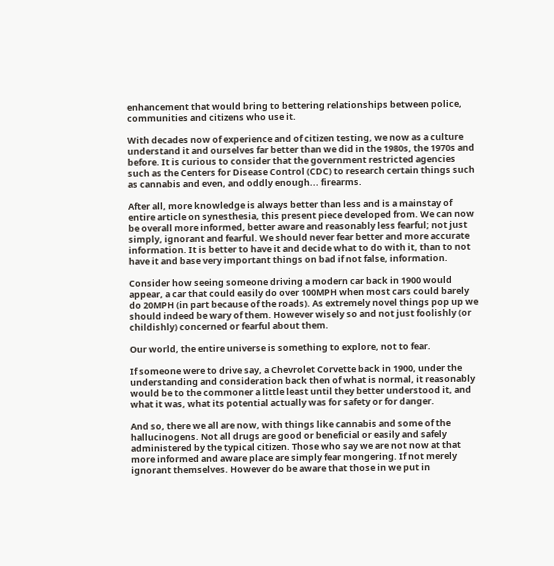enhancement that would bring to bettering relationships between police, communities and citizens who use it.

With decades now of experience and of citizen testing, we now as a culture understand it and ourselves far better than we did in the 1980s, the 1970s and before. It is curious to consider that the government restricted agencies such as the Centers for Disease Control (CDC) to research certain things such as cannabis and even, and oddly enough... firearms.

After all, more knowledge is always better than less and is a mainstay of entire article on synesthesia, this present piece developed from. We can now be overall more informed, better aware and reasonably less fearful; not just simply, ignorant and fearful. We should never fear better and more accurate information. It is better to have it and decide what to do with it, than to not have it and base very important things on bad if not false, information.

Consider how seeing someone driving a modern car back in 1900 would appear, a car that could easily do over 100MPH when most cars could barely do 20MPH (in part because of the roads). As extremely novel things pop up we should indeed be wary of them. However wisely so and not just foolishly (or childishly) concerned or fearful about them.

Our world, the entire universe is something to explore, not to fear.

If someone were to drive say, a Chevrolet Corvette back in 1900, under the understanding and consideration back then of what is normal, it reasonably would be to the commoner a little least until they better understood it, and what it was, what its potential actually was for safety or for danger.

And so, there we all are now, with things like cannabis and some of the hallucinogens. Not all drugs are good or beneficial or easily and safely administered by the typical citizen. Those who say we are not now at that more informed and aware place are simply fear mongering. If not merely ignorant themselves. However do be aware that those in we put in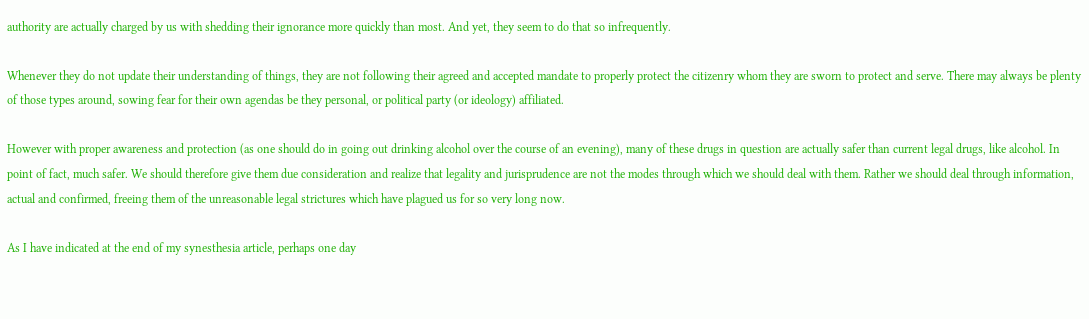authority are actually charged by us with shedding their ignorance more quickly than most. And yet, they seem to do that so infrequently.

Whenever they do not update their understanding of things, they are not following their agreed and accepted mandate to properly protect the citizenry whom they are sworn to protect and serve. There may always be plenty of those types around, sowing fear for their own agendas be they personal, or political party (or ideology) affiliated.

However with proper awareness and protection (as one should do in going out drinking alcohol over the course of an evening), many of these drugs in question are actually safer than current legal drugs, like alcohol. In point of fact, much safer. We should therefore give them due consideration and realize that legality and jurisprudence are not the modes through which we should deal with them. Rather we should deal through information, actual and confirmed, freeing them of the unreasonable legal strictures which have plagued us for so very long now.

As I have indicated at the end of my synesthesia article, perhaps one day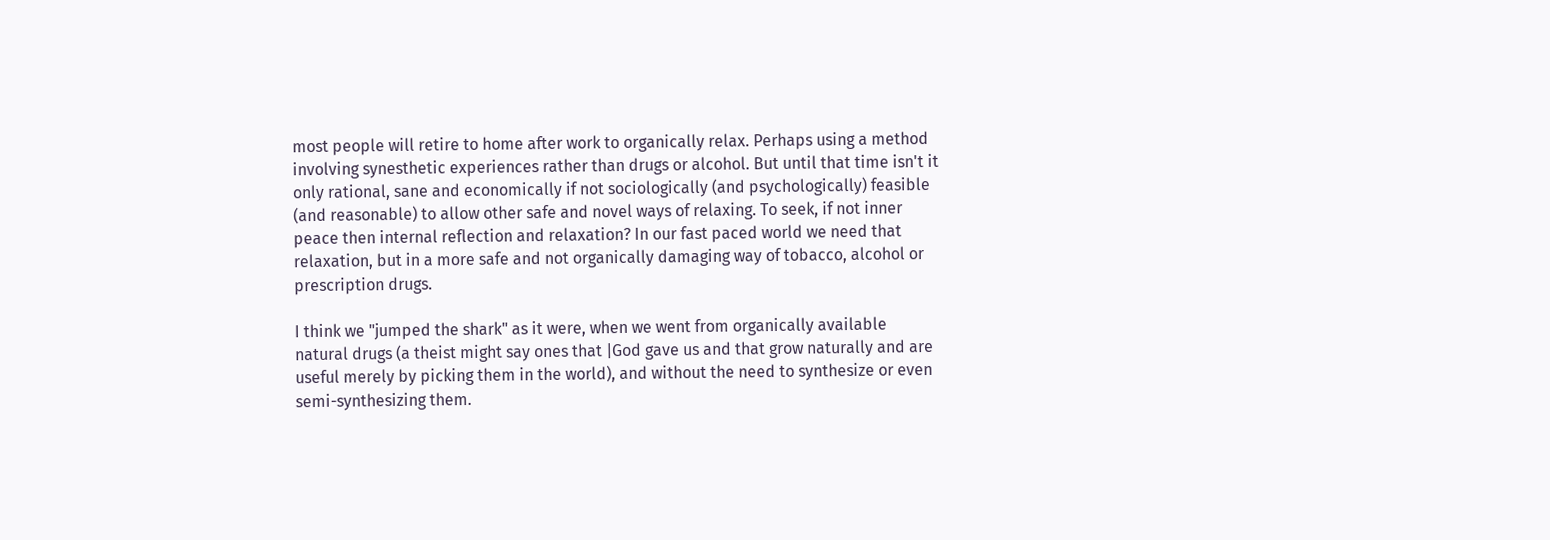most people will retire to home after work to organically relax. Perhaps using a method involving synesthetic experiences rather than drugs or alcohol. But until that time isn't it only rational, sane and economically if not sociologically (and psychologically) feasible (and reasonable) to allow other safe and novel ways of relaxing. To seek, if not inner peace then internal reflection and relaxation? In our fast paced world we need that relaxation, but in a more safe and not organically damaging way of tobacco, alcohol or prescription drugs.

I think we "jumped the shark" as it were, when we went from organically available natural drugs (a theist might say ones that |God gave us and that grow naturally and are useful merely by picking them in the world), and without the need to synthesize or even semi-synthesizing them.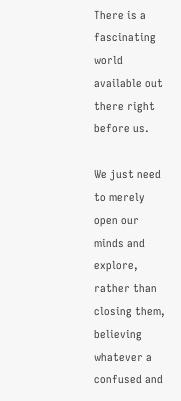There is a fascinating world available out there right before us.

We just need to merely open our minds and explore, rather than closing them, believing whatever a confused and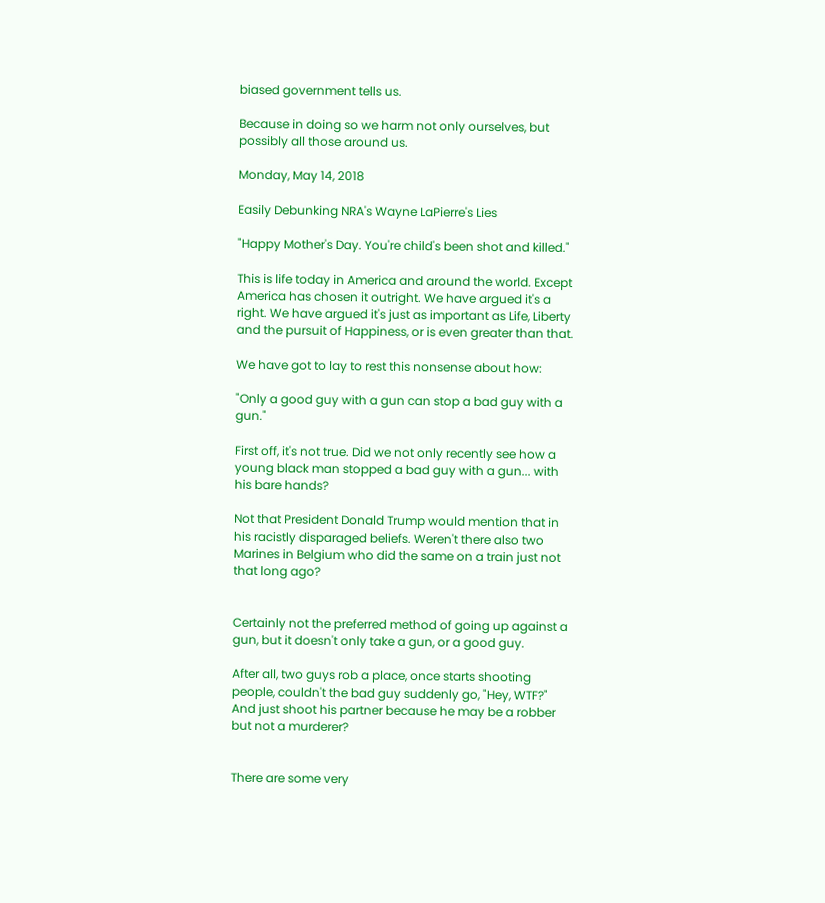biased government tells us.

Because in doing so we harm not only ourselves, but possibly all those around us.

Monday, May 14, 2018

Easily Debunking NRA's Wayne LaPierre's Lies

"Happy Mother's Day. You're child's been shot and killed."

This is life today in America and around the world. Except America has chosen it outright. We have argued it's a right. We have argued it's just as important as Life, Liberty and the pursuit of Happiness, or is even greater than that.

We have got to lay to rest this nonsense about how:

"Only a good guy with a gun can stop a bad guy with a gun."

First off, it's not true. Did we not only recently see how a young black man stopped a bad guy with a gun... with his bare hands?

Not that President Donald Trump would mention that in his racistly disparaged beliefs. Weren't there also two Marines in Belgium who did the same on a train just not that long ago?


Certainly not the preferred method of going up against a gun, but it doesn't only take a gun, or a good guy.

After all, two guys rob a place, once starts shooting people, couldn't the bad guy suddenly go, "Hey, WTF?" And just shoot his partner because he may be a robber but not a murderer?


There are some very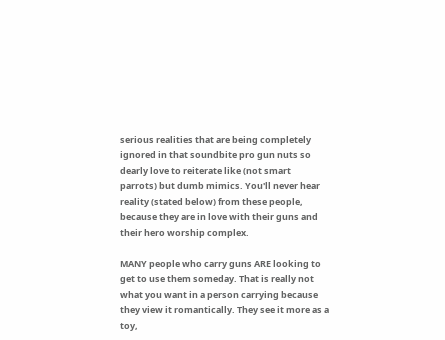serious realities that are being completely ignored in that soundbite pro gun nuts so dearly love to reiterate like (not smart parrots) but dumb mimics. You'll never hear reality (stated below) from these people, because they are in love with their guns and their hero worship complex.

MANY people who carry guns ARE looking to get to use them someday. That is really not what you want in a person carrying because they view it romantically. They see it more as a toy,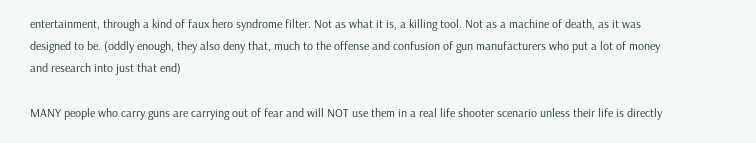entertainment, through a kind of faux hero syndrome filter. Not as what it is, a killing tool. Not as a machine of death, as it was designed to be. (oddly enough, they also deny that, much to the offense and confusion of gun manufacturers who put a lot of money and research into just that end)

MANY people who carry guns are carrying out of fear and will NOT use them in a real life shooter scenario unless their life is directly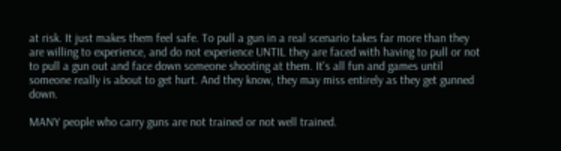at risk. It just makes them feel safe. To pull a gun in a real scenario takes far more than they are willing to experience, and do not experience UNTIL they are faced with having to pull or not to pull a gun out and face down someone shooting at them. It's all fun and games until someone really is about to get hurt. And they know, they may miss entirely as they get gunned down.

MANY people who carry guns are not trained or not well trained.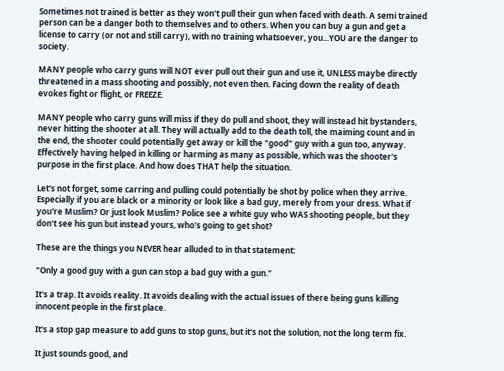Sometimes not trained is better as they won't pull their gun when faced with death. A semi trained person can be a danger both to themselves and to others. When you can buy a gun and get a license to carry (or not and still carry), with no training whatsoever, you...YOU are the danger to society.

MANY people who carry guns will NOT ever pull out their gun and use it, UNLESS maybe directly threatened in a mass shooting and possibly, not even then. Facing down the reality of death evokes fight or flight, or FREEZE.

MANY people who carry guns will miss if they do pull and shoot, they will instead hit bystanders, never hitting the shooter at all. They will actually add to the death toll, the maiming count and in the end, the shooter could potentially get away or kill the "good" guy with a gun too, anyway. Effectively having helped in killing or harming as many as possible, which was the shooter's purpose in the first place. And how does THAT help the situation.

Let's not forget, some carring and pulling could potentially be shot by police when they arrive. Especially if you are black or a minority or look like a bad guy, merely from your dress. What if you're Muslim? Or just look Muslim? Police see a white guy who WAS shooting people, but they don't see his gun but instead yours, who's going to get shot?

These are the things you NEVER hear alluded to in that statement:

"Only a good guy with a gun can stop a bad guy with a gun."

It's a trap. It avoids reality. It avoids dealing with the actual issues of there being guns killing innocent people in the first place.

It's a stop gap measure to add guns to stop guns, but it's not the solution, not the long term fix.

It just sounds good, and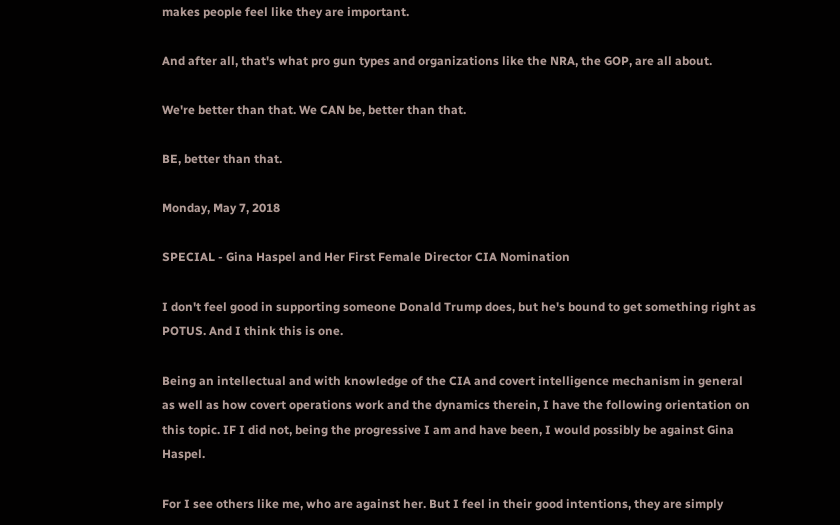makes people feel like they are important.

And after all, that's what pro gun types and organizations like the NRA, the GOP, are all about.

We're better than that. We CAN be, better than that.

BE, better than that.

Monday, May 7, 2018

SPECIAL - Gina Haspel and Her First Female Director CIA Nomination

I don't feel good in supporting someone Donald Trump does, but he's bound to get something right as POTUS. And I think this is one.

Being an intellectual and with knowledge of the CIA and covert intelligence mechanism in general as well as how covert operations work and the dynamics therein, I have the following orientation on this topic. IF I did not, being the progressive I am and have been, I would possibly be against Gina Haspel.

For I see others like me, who are against her. But I feel in their good intentions, they are simply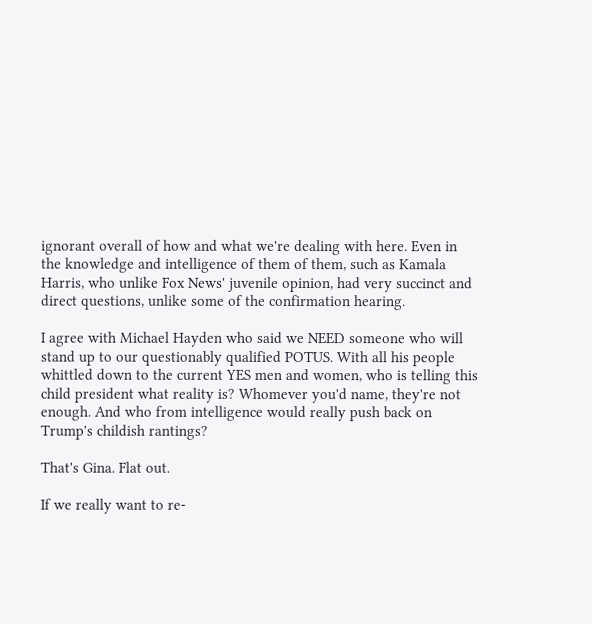ignorant overall of how and what we're dealing with here. Even in the knowledge and intelligence of them of them, such as Kamala Harris, who unlike Fox News' juvenile opinion, had very succinct and direct questions, unlike some of the confirmation hearing.

I agree with Michael Hayden who said we NEED someone who will stand up to our questionably qualified POTUS. With all his people whittled down to the current YES men and women, who is telling this child president what reality is? Whomever you'd name, they're not enough. And who from intelligence would really push back on Trump's childish rantings?

That's Gina. Flat out.

If we really want to re-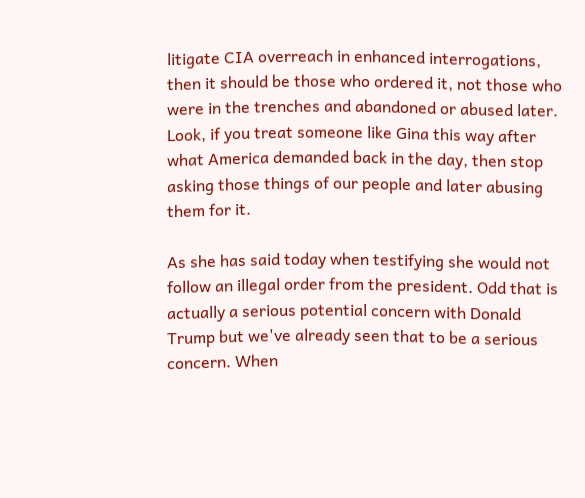litigate CIA overreach in enhanced interrogations, then it should be those who ordered it, not those who were in the trenches and abandoned or abused later. Look, if you treat someone like Gina this way after what America demanded back in the day, then stop asking those things of our people and later abusing them for it.

As she has said today when testifying she would not follow an illegal order from the president. Odd that is actually a serious potential concern with Donald Trump but we've already seen that to be a serious concern. When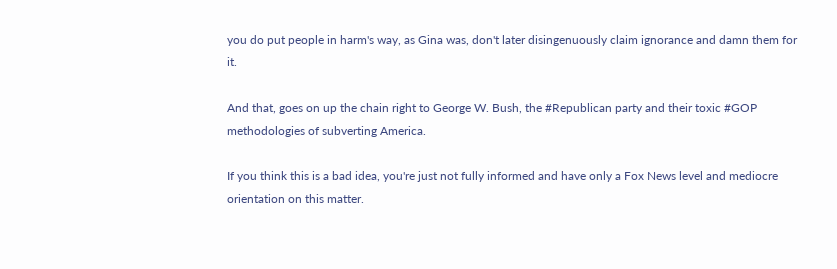you do put people in harm's way, as Gina was, don't later disingenuously claim ignorance and damn them for it.

And that, goes on up the chain right to George W. Bush, the #Republican party and their toxic #GOP methodologies of subverting America.

If you think this is a bad idea, you're just not fully informed and have only a Fox News level and mediocre orientation on this matter.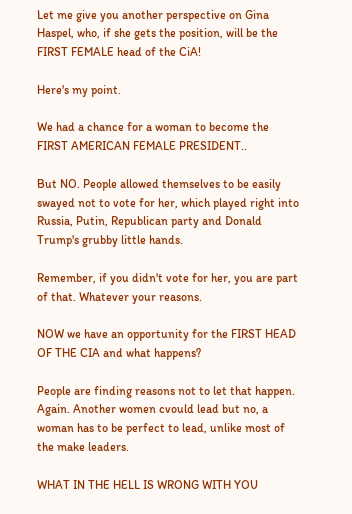Let me give you another perspective on Gina Haspel, who, if she gets the position, will be the FIRST FEMALE head of the CiA!

Here's my point.

We had a chance for a woman to become the FIRST AMERICAN FEMALE PRESIDENT..

But NO. People allowed themselves to be easily swayed not to vote for her, which played right into Russia, Putin, Republican party and Donald Trump's grubby little hands.

Remember, if you didn't vote for her, you are part of that. Whatever your reasons.

NOW we have an opportunity for the FIRST HEAD OF THE CIA and what happens?

People are finding reasons not to let that happen. Again. Another women cvould lead but no, a woman has to be perfect to lead, unlike most of the make leaders.

WHAT IN THE HELL IS WRONG WITH YOU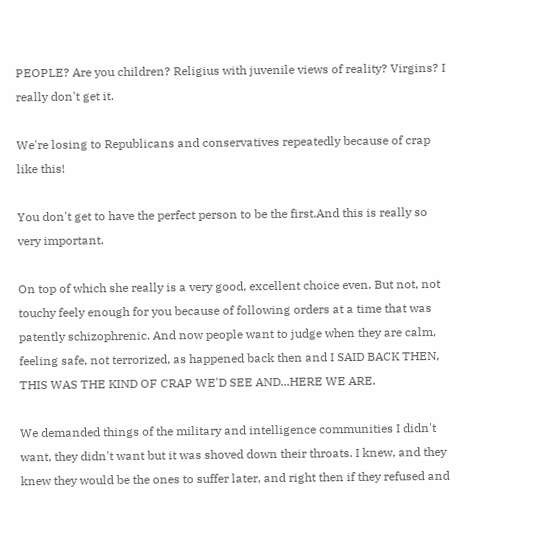PEOPLE? Are you children? Religius with juvenile views of reality? Virgins? I really don't get it.

We're losing to Republicans and conservatives repeatedly because of crap like this!

You don't get to have the perfect person to be the first.And this is really so very important.

On top of which she really is a very good, excellent choice even. But not, not touchy feely enough for you because of following orders at a time that was patently schizophrenic. And now people want to judge when they are calm, feeling safe, not terrorized, as happened back then and I SAID BACK THEN, THIS WAS THE KIND OF CRAP WE'D SEE AND...HERE WE ARE.

We demanded things of the military and intelligence communities I didn't want, they didn't want but it was shoved down their throats. I knew, and they knew they would be the ones to suffer later, and right then if they refused and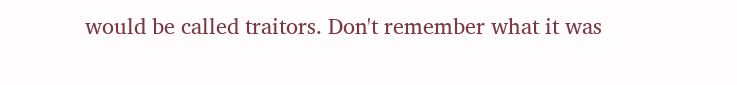would be called traitors. Don't remember what it was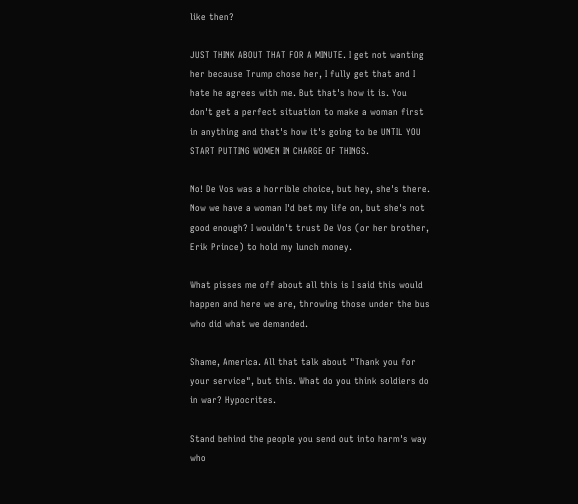like then?

JUST THINK ABOUT THAT FOR A MINUTE. I get not wanting her because Trump chose her, I fully get that and I hate he agrees with me. But that's how it is. You don't get a perfect situation to make a woman first in anything and that's how it's going to be UNTIL YOU START PUTTING WOMEN IN CHARGE OF THINGS.

No! De Vos was a horrible choice, but hey, she's there. Now we have a woman I'd bet my life on, but she's not good enough? I wouldn't trust De Vos (or her brother, Erik Prince) to hold my lunch money.

What pisses me off about all this is I said this would happen and here we are, throwing those under the bus who did what we demanded.

Shame, America. All that talk about "Thank you for your service", but this. What do you think soldiers do in war? Hypocrites.

Stand behind the people you send out into harm's way who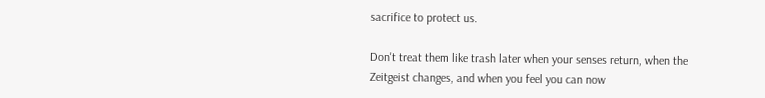sacrifice to protect us.

Don't treat them like trash later when your senses return, when the Zeitgeist changes, and when you feel you can now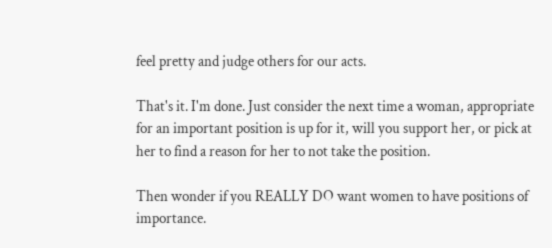feel pretty and judge others for our acts.

That's it. I'm done. Just consider the next time a woman, appropriate for an important position is up for it, will you support her, or pick at her to find a reason for her to not take the position.

Then wonder if you REALLY DO want women to have positions of importance.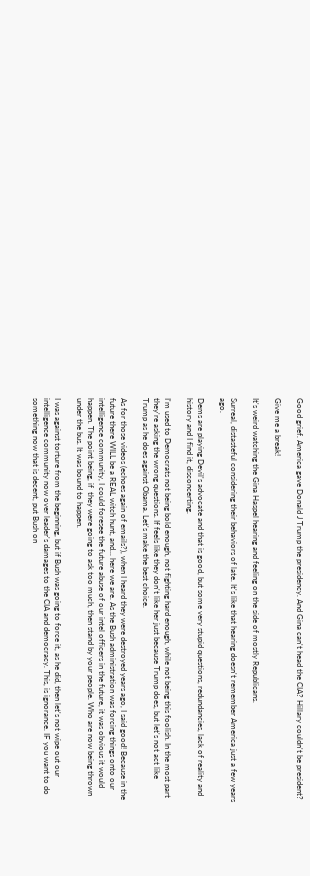Good grief. America gave Donald J Trump the presidency. And Gina can't head the CIA? Hillary couldn't be president?

Give me a break!

It's weird watching the Gina Haspel hearing and feeling on the side of mostly Republicans.

Surreal, distasteful considering their behaviors of late. It's like that hearing doesn't remember America just a few years ago.

Dems are playing Devil's advocate and that is good, but some very stupid questions, redundancies, lack of reality and history and I find it, disconcerting.

I'm used to Democrats not being bold enough, not fighting hard enough, while not being this foolish. In the most part they're asking the wrong questions. If feels like they don't like her just because Trump does, but let's not act like Trump as he does against Obama. Let's make the best choice.

As for those videos (echoes again of emails?), when I heard they were destroyed years ago, I said good! Because in the future there WILL be a REAL witch hunt, and... here we are. As the Bush administration was forcing things onto our intelligence community, I could foresee the future abuse of our intel officers in the future, it was obvious it would happen. The point being, if  they were going to ask too much, then stand by your people. Who are now being thrown under the bus. It was bound to happen.

I was against torture from the beginning, but if Bush was going to force it, as he did, then let's not wipe out our intelligence community now over leader's damages to the CIA and democracy. This, is ignorance. IF you want to do something now that is decent, put Bush on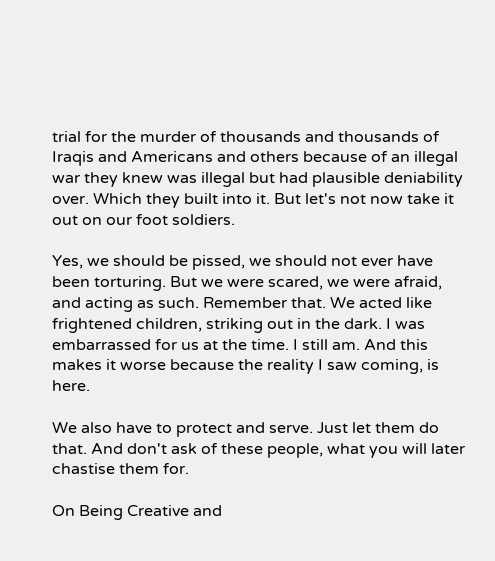trial for the murder of thousands and thousands of Iraqis and Americans and others because of an illegal war they knew was illegal but had plausible deniability over. Which they built into it. But let's not now take it out on our foot soldiers.

Yes, we should be pissed, we should not ever have been torturing. But we were scared, we were afraid, and acting as such. Remember that. We acted like frightened children, striking out in the dark. I was embarrassed for us at the time. I still am. And this makes it worse because the reality I saw coming, is here.

We also have to protect and serve. Just let them do that. And don't ask of these people, what you will later chastise them for.

On Being Creative and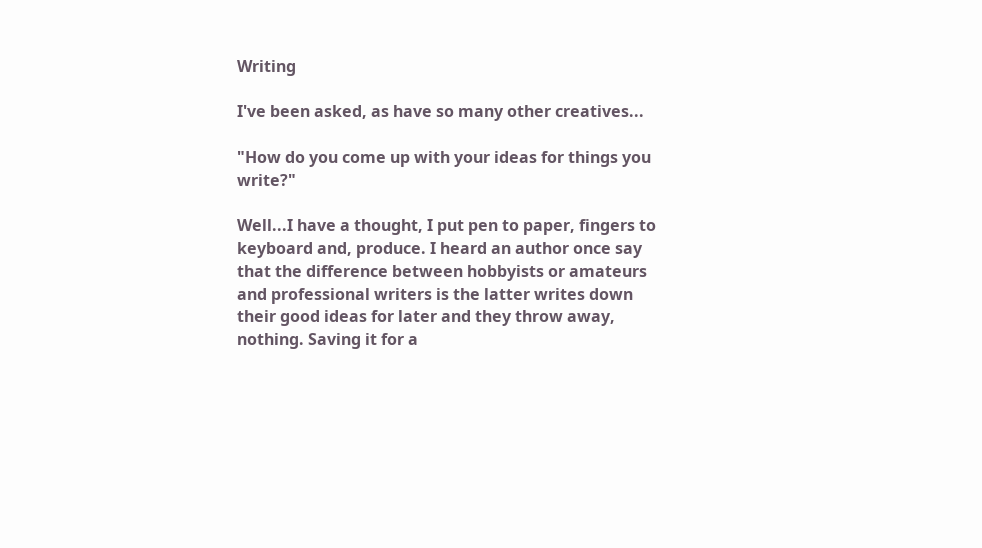Writing

I've been asked, as have so many other creatives...

"How do you come up with your ideas for things you write?"

Well...I have a thought, I put pen to paper, fingers to keyboard and, produce. I heard an author once say that the difference between hobbyists or amateurs and professional writers is the latter writes down their good ideas for later and they throw away, nothing. Saving it for a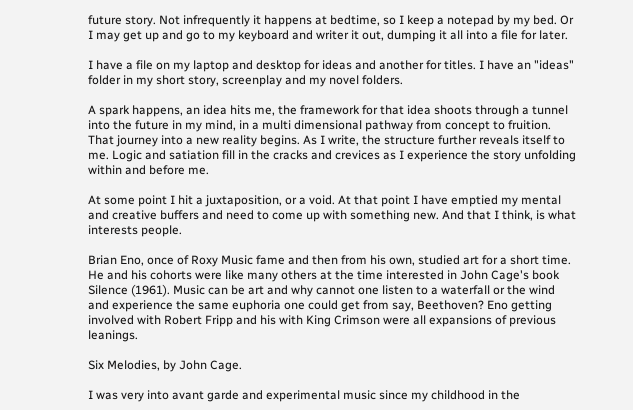future story. Not infrequently it happens at bedtime, so I keep a notepad by my bed. Or I may get up and go to my keyboard and writer it out, dumping it all into a file for later.

I have a file on my laptop and desktop for ideas and another for titles. I have an "ideas" folder in my short story, screenplay and my novel folders.

A spark happens, an idea hits me, the framework for that idea shoots through a tunnel into the future in my mind, in a multi dimensional pathway from concept to fruition. That journey into a new reality begins. As I write, the structure further reveals itself to me. Logic and satiation fill in the cracks and crevices as I experience the story unfolding within and before me.

At some point I hit a juxtaposition, or a void. At that point I have emptied my mental and creative buffers and need to come up with something new. And that I think, is what interests people.

Brian Eno, once of Roxy Music fame and then from his own, studied art for a short time. He and his cohorts were like many others at the time interested in John Cage's book Silence (1961). Music can be art and why cannot one listen to a waterfall or the wind and experience the same euphoria one could get from say, Beethoven? Eno getting involved with Robert Fripp and his with King Crimson were all expansions of previous leanings.

Six Melodies, by John Cage.

I was very into avant garde and experimental music since my childhood in the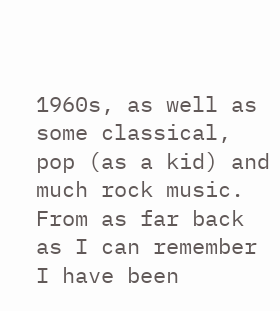1960s, as well as some classical, pop (as a kid) and much rock music. From as far back as I can remember I have been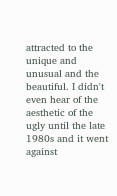attracted to the unique and unusual and the beautiful. I didn't even hear of the aesthetic of the ugly until the late 1980s and it went against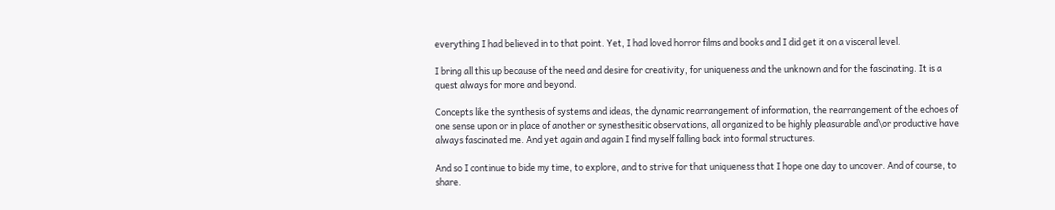everything I had believed in to that point. Yet, I had loved horror films and books and I did get it on a visceral level.

I bring all this up because of the need and desire for creativity, for uniqueness and the unknown and for the fascinating. It is a quest always for more and beyond.

Concepts like the synthesis of systems and ideas, the dynamic rearrangement of information, the rearrangement of the echoes of one sense upon or in place of another or synesthesitic observations, all organized to be highly pleasurable and\or productive have always fascinated me. And yet again and again I find myself falling back into formal structures.

And so I continue to bide my time, to explore, and to strive for that uniqueness that I hope one day to uncover. And of course, to share.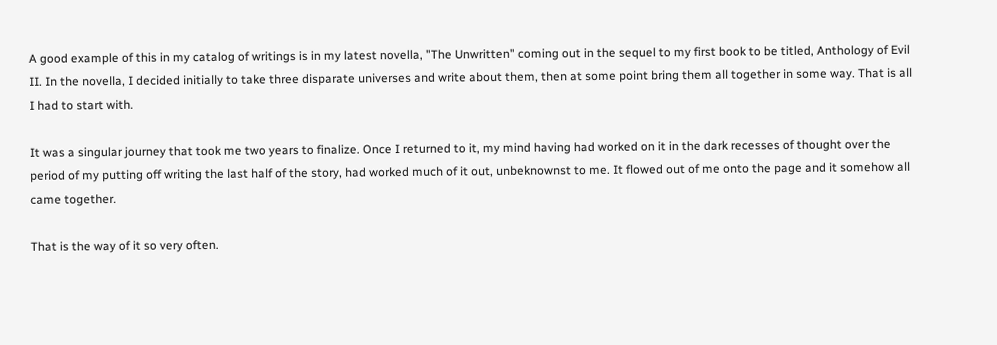A good example of this in my catalog of writings is in my latest novella, "The Unwritten" coming out in the sequel to my first book to be titled, Anthology of Evil II. In the novella, I decided initially to take three disparate universes and write about them, then at some point bring them all together in some way. That is all I had to start with.

It was a singular journey that took me two years to finalize. Once I returned to it, my mind having had worked on it in the dark recesses of thought over the period of my putting off writing the last half of the story, had worked much of it out, unbeknownst to me. It flowed out of me onto the page and it somehow all came together.

That is the way of it so very often.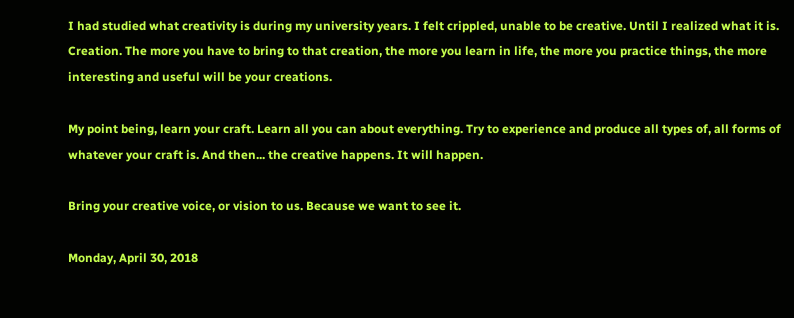I had studied what creativity is during my university years. I felt crippled, unable to be creative. Until I realized what it is. Creation. The more you have to bring to that creation, the more you learn in life, the more you practice things, the more interesting and useful will be your creations.

My point being, learn your craft. Learn all you can about everything. Try to experience and produce all types of, all forms of whatever your craft is. And then... the creative happens. It will happen.

Bring your creative voice, or vision to us. Because we want to see it.

Monday, April 30, 2018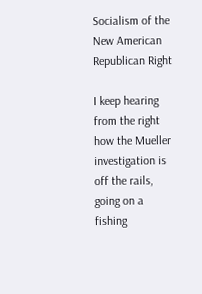Socialism of the New American Republican Right

I keep hearing from the right how the Mueller investigation is off the rails, going on a fishing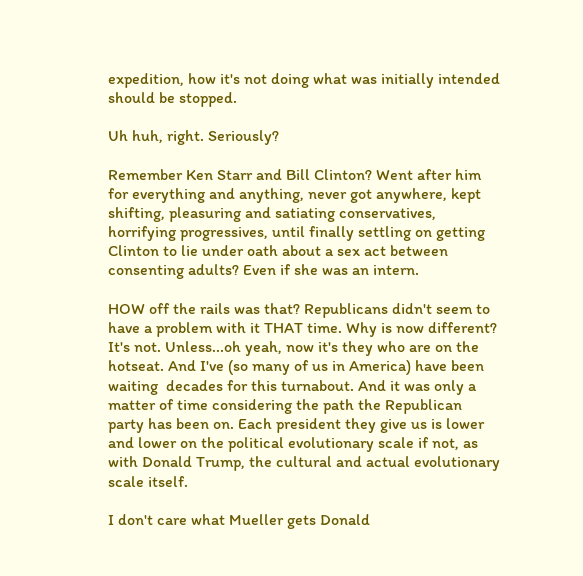expedition, how it's not doing what was initially intended should be stopped.

Uh huh, right. Seriously?

Remember Ken Starr and Bill Clinton? Went after him for everything and anything, never got anywhere, kept shifting, pleasuring and satiating conservatives, horrifying progressives, until finally settling on getting Clinton to lie under oath about a sex act between consenting adults? Even if she was an intern.

HOW off the rails was that? Republicans didn't seem to have a problem with it THAT time. Why is now different? It's not. Unless...oh yeah, now it's they who are on the hotseat. And I've (so many of us in America) have been waiting  decades for this turnabout. And it was only a matter of time considering the path the Republican party has been on. Each president they give us is lower and lower on the political evolutionary scale if not, as with Donald Trump, the cultural and actual evolutionary scale itself.

I don't care what Mueller gets Donald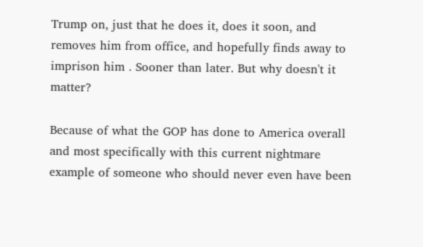Trump on, just that he does it, does it soon, and removes him from office, and hopefully finds away to imprison him . Sooner than later. But why doesn't it matter?

Because of what the GOP has done to America overall and most specifically with this current nightmare example of someone who should never even have been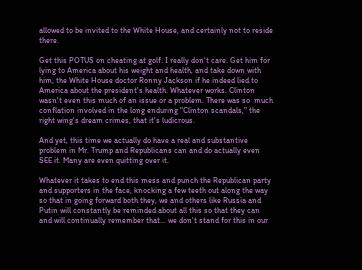allowed to be invited to the White House, and certainly not to reside there.

Get this POTUS on cheating at golf. I really don't care. Get him for lying to America about his weight and health, and take down with him, the White House doctor Ronny Jackson if he indeed lied to America about the president's health. Whatever works. Clinton wasn't even this much of an issue or a problem. There was so  much conflation involved in the long enduring "Clinton scandals," the right wing's dream crimes, that it's ludicrous.

And yet, this time we actually do have a real and substantive problem in Mr. Trump and Republicans can and do actually even SEE it. Many are even quitting over it.

Whatever it takes to end this mess and punch the Republican party and supporters in the face, knocking a few teeth out along the way so that in going forward both they, we and others like Russia and Putin will constantly be reminded about all this so that they can and will continually remember that... we don't stand for this in our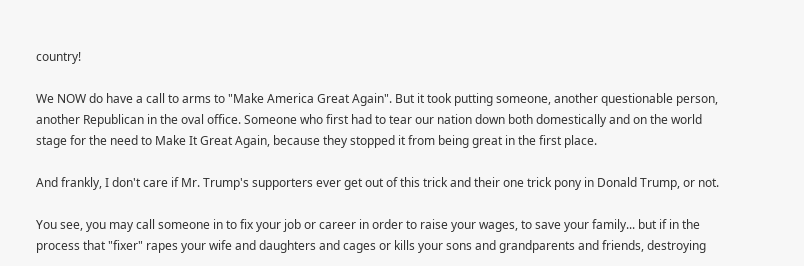country!

We NOW do have a call to arms to "Make America Great Again". But it took putting someone, another questionable person, another Republican in the oval office. Someone who first had to tear our nation down both domestically and on the world stage for the need to Make It Great Again, because they stopped it from being great in the first place.

And frankly, I don't care if Mr. Trump's supporters ever get out of this trick and their one trick pony in Donald Trump, or not.

You see, you may call someone in to fix your job or career in order to raise your wages, to save your family... but if in the process that "fixer" rapes your wife and daughters and cages or kills your sons and grandparents and friends, destroying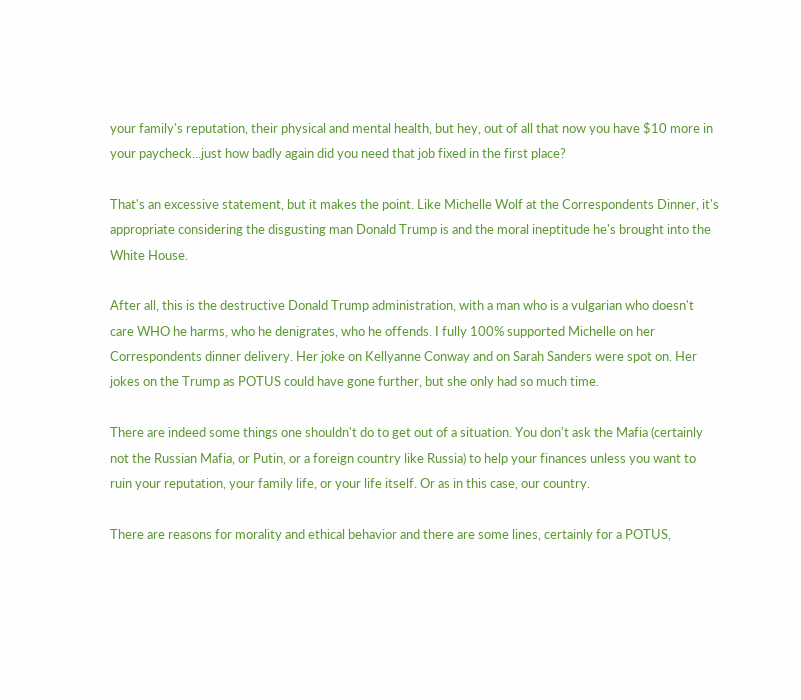your family's reputation, their physical and mental health, but hey, out of all that now you have $10 more in your paycheck...just how badly again did you need that job fixed in the first place?

That's an excessive statement, but it makes the point. Like Michelle Wolf at the Correspondents Dinner, it's appropriate considering the disgusting man Donald Trump is and the moral ineptitude he's brought into the White House.

After all, this is the destructive Donald Trump administration, with a man who is a vulgarian who doesn't care WHO he harms, who he denigrates, who he offends. I fully 100% supported Michelle on her Correspondents dinner delivery. Her joke on Kellyanne Conway and on Sarah Sanders were spot on. Her jokes on the Trump as POTUS could have gone further, but she only had so much time.

There are indeed some things one shouldn't do to get out of a situation. You don't ask the Mafia (certainly not the Russian Mafia, or Putin, or a foreign country like Russia) to help your finances unless you want to ruin your reputation, your family life, or your life itself. Or as in this case, our country.

There are reasons for morality and ethical behavior and there are some lines, certainly for a POTUS,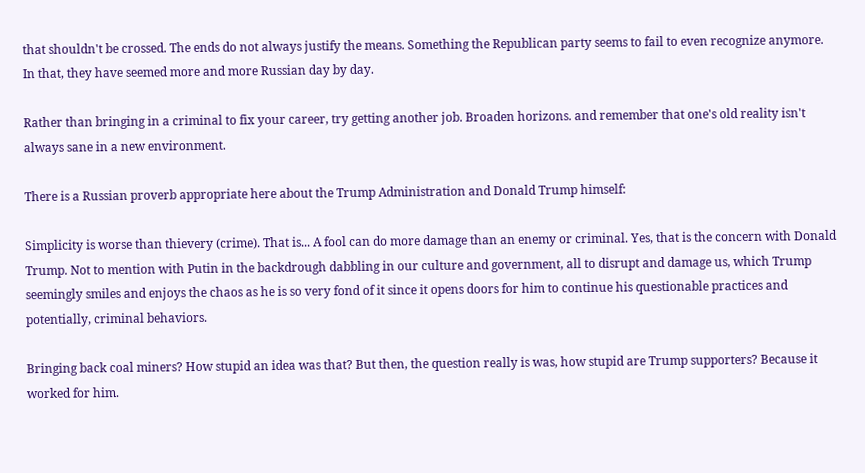that shouldn't be crossed. The ends do not always justify the means. Something the Republican party seems to fail to even recognize anymore. In that, they have seemed more and more Russian day by day.

Rather than bringing in a criminal to fix your career, try getting another job. Broaden horizons. and remember that one's old reality isn't always sane in a new environment.

There is a Russian proverb appropriate here about the Trump Administration and Donald Trump himself:

Simplicity is worse than thievery (crime). That is... A fool can do more damage than an enemy or criminal. Yes, that is the concern with Donald Trump. Not to mention with Putin in the backdrough dabbling in our culture and government, all to disrupt and damage us, which Trump seemingly smiles and enjoys the chaos as he is so very fond of it since it opens doors for him to continue his questionable practices and potentially, criminal behaviors.

Bringing back coal miners? How stupid an idea was that? But then, the question really is was, how stupid are Trump supporters? Because it worked for him.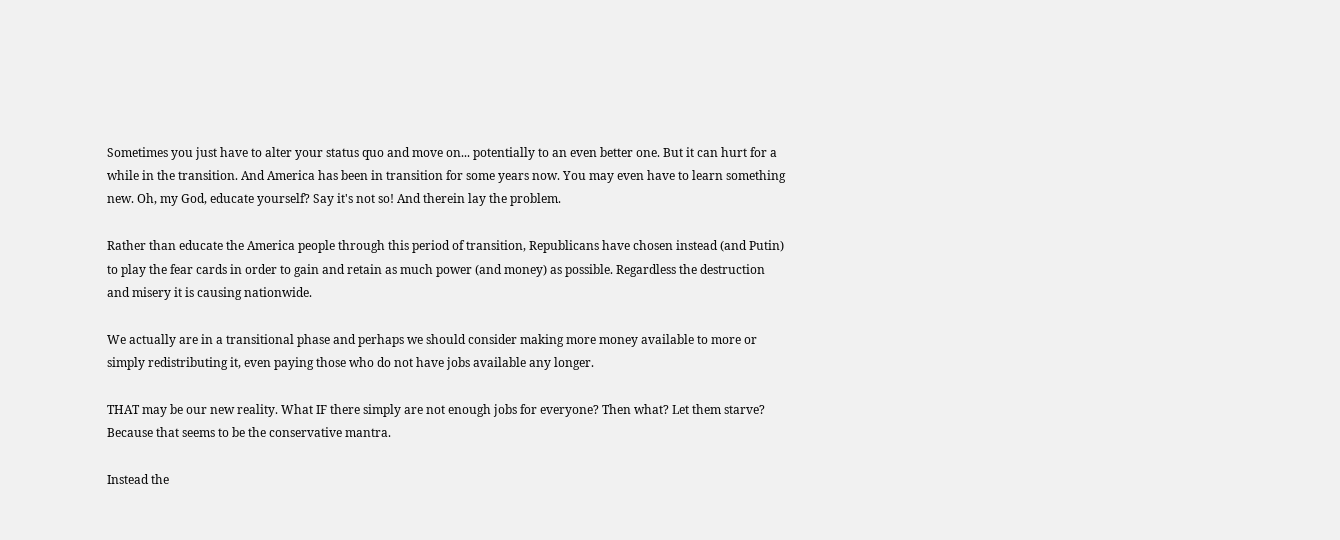Sometimes you just have to alter your status quo and move on... potentially to an even better one. But it can hurt for a while in the transition. And America has been in transition for some years now. You may even have to learn something new. Oh, my God, educate yourself? Say it's not so! And therein lay the problem.

Rather than educate the America people through this period of transition, Republicans have chosen instead (and Putin) to play the fear cards in order to gain and retain as much power (and money) as possible. Regardless the destruction and misery it is causing nationwide.

We actually are in a transitional phase and perhaps we should consider making more money available to more or simply redistributing it, even paying those who do not have jobs available any longer.

THAT may be our new reality. What IF there simply are not enough jobs for everyone? Then what? Let them starve? Because that seems to be the conservative mantra.

Instead the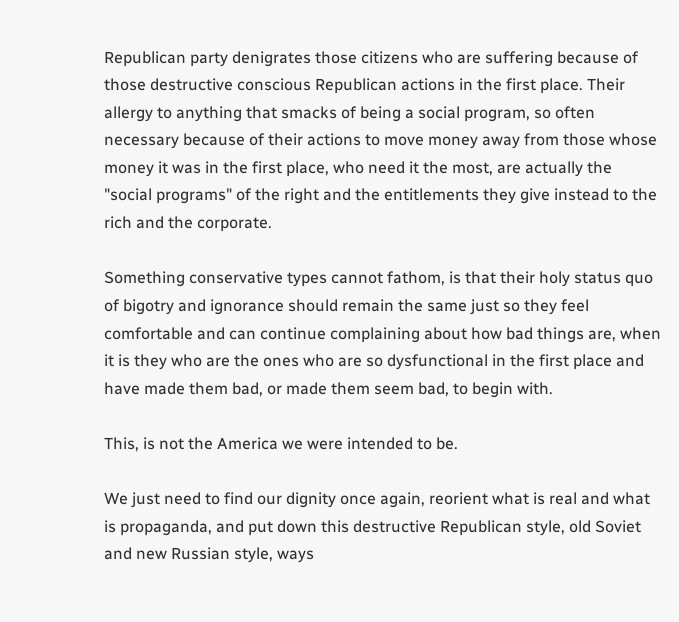Republican party denigrates those citizens who are suffering because of those destructive conscious Republican actions in the first place. Their allergy to anything that smacks of being a social program, so often necessary because of their actions to move money away from those whose money it was in the first place, who need it the most, are actually the "social programs" of the right and the entitlements they give instead to the rich and the corporate.

Something conservative types cannot fathom, is that their holy status quo of bigotry and ignorance should remain the same just so they feel comfortable and can continue complaining about how bad things are, when it is they who are the ones who are so dysfunctional in the first place and have made them bad, or made them seem bad, to begin with.

This, is not the America we were intended to be.

We just need to find our dignity once again, reorient what is real and what is propaganda, and put down this destructive Republican style, old Soviet and new Russian style, ways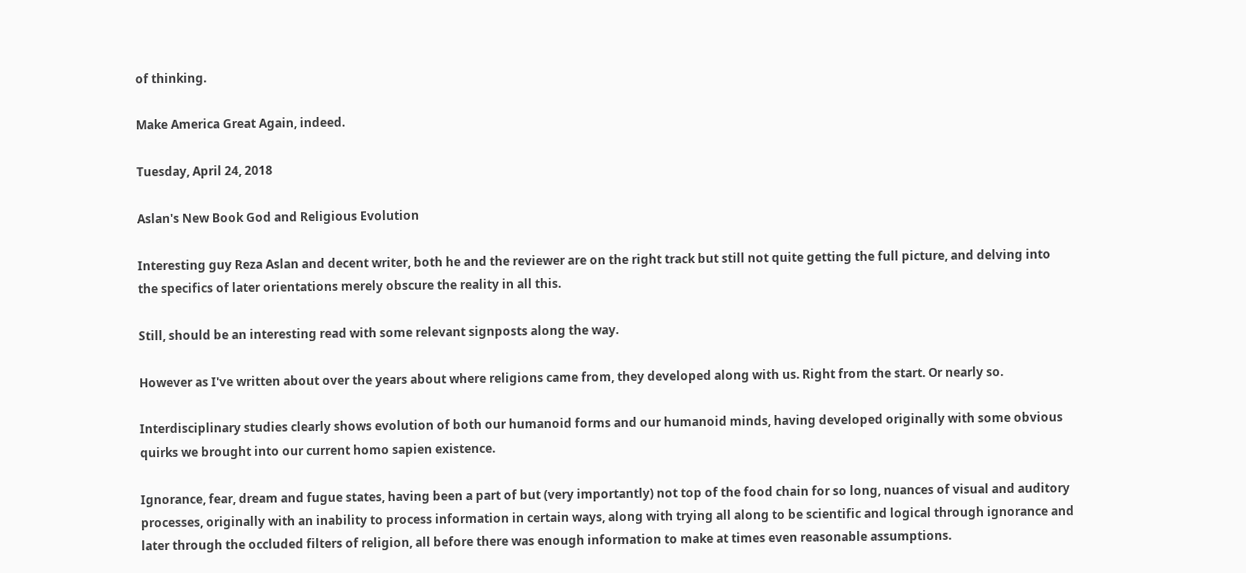of thinking.

Make America Great Again, indeed.

Tuesday, April 24, 2018

Aslan's New Book God and Religious Evolution

Interesting guy Reza Aslan and decent writer, both he and the reviewer are on the right track but still not quite getting the full picture, and delving into the specifics of later orientations merely obscure the reality in all this.

Still, should be an interesting read with some relevant signposts along the way.

However as I've written about over the years about where religions came from, they developed along with us. Right from the start. Or nearly so.

Interdisciplinary studies clearly shows evolution of both our humanoid forms and our humanoid minds, having developed originally with some obvious quirks we brought into our current homo sapien existence.

Ignorance, fear, dream and fugue states, having been a part of but (very importantly) not top of the food chain for so long, nuances of visual and auditory processes, originally with an inability to process information in certain ways, along with trying all along to be scientific and logical through ignorance and later through the occluded filters of religion, all before there was enough information to make at times even reasonable assumptions.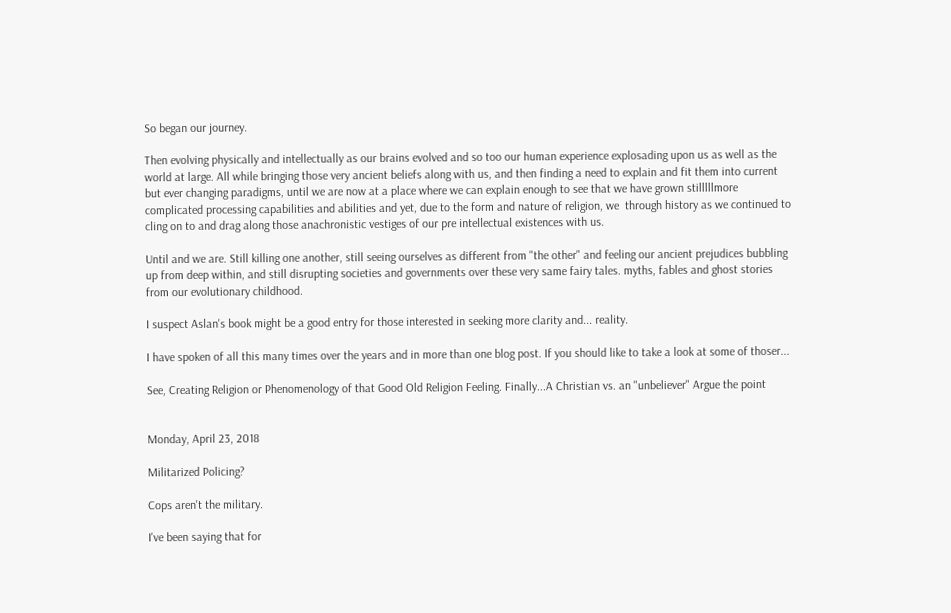So began our journey.

Then evolving physically and intellectually as our brains evolved and so too our human experience explosading upon us as well as the world at large. All while bringing those very ancient beliefs along with us, and then finding a need to explain and fit them into current but ever changing paradigms, until we are now at a place where we can explain enough to see that we have grown stilllllmore complicated processing capabilities and abilities and yet, due to the form and nature of religion, we  through history as we continued to cling on to and drag along those anachronistic vestiges of our pre intellectual existences with us.

Until and we are. Still killing one another, still seeing ourselves as different from "the other" and feeling our ancient prejudices bubbling up from deep within, and still disrupting societies and governments over these very same fairy tales. myths, fables and ghost stories from our evolutionary childhood.

I suspect Aslan's book might be a good entry for those interested in seeking more clarity and... reality.

I have spoken of all this many times over the years and in more than one blog post. If you should like to take a look at some of thoser...

See, Creating Religion or Phenomenology of that Good Old Religion Feeling. Finally...A Christian vs. an "unbeliever" Argue the point


Monday, April 23, 2018

Militarized Policing?

Cops aren't the military.

I've been saying that for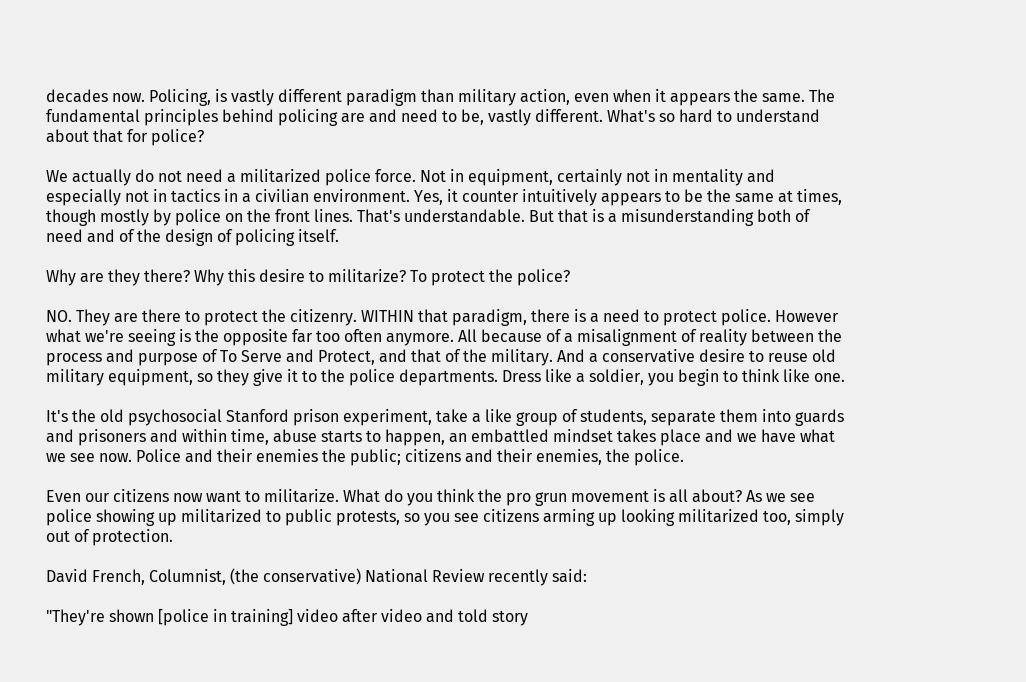decades now. Policing, is vastly different paradigm than military action, even when it appears the same. The fundamental principles behind policing are and need to be, vastly different. What's so hard to understand about that for police?

We actually do not need a militarized police force. Not in equipment, certainly not in mentality and especially not in tactics in a civilian environment. Yes, it counter intuitively appears to be the same at times, though mostly by police on the front lines. That's understandable. But that is a misunderstanding both of need and of the design of policing itself.

Why are they there? Why this desire to militarize? To protect the police?

NO. They are there to protect the citizenry. WITHIN that paradigm, there is a need to protect police. However what we're seeing is the opposite far too often anymore. All because of a misalignment of reality between the process and purpose of To Serve and Protect, and that of the military. And a conservative desire to reuse old military equipment, so they give it to the police departments. Dress like a soldier, you begin to think like one.

It's the old psychosocial Stanford prison experiment, take a like group of students, separate them into guards and prisoners and within time, abuse starts to happen, an embattled mindset takes place and we have what we see now. Police and their enemies the public; citizens and their enemies, the police.

Even our citizens now want to militarize. What do you think the pro grun movement is all about? As we see police showing up militarized to public protests, so you see citizens arming up looking militarized too, simply out of protection.

David French, Columnist, (the conservative) National Review recently said:

"They're shown [police in training] video after video and told story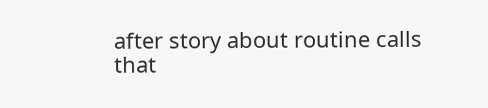after story about routine calls that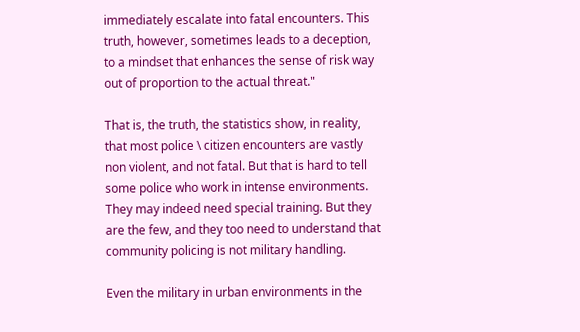immediately escalate into fatal encounters. This truth, however, sometimes leads to a deception, to a mindset that enhances the sense of risk way out of proportion to the actual threat."

That is, the truth, the statistics show, in reality, that most police \ citizen encounters are vastly non violent, and not fatal. But that is hard to tell some police who work in intense environments. They may indeed need special training. But they are the few, and they too need to understand that community policing is not military handling.

Even the military in urban environments in the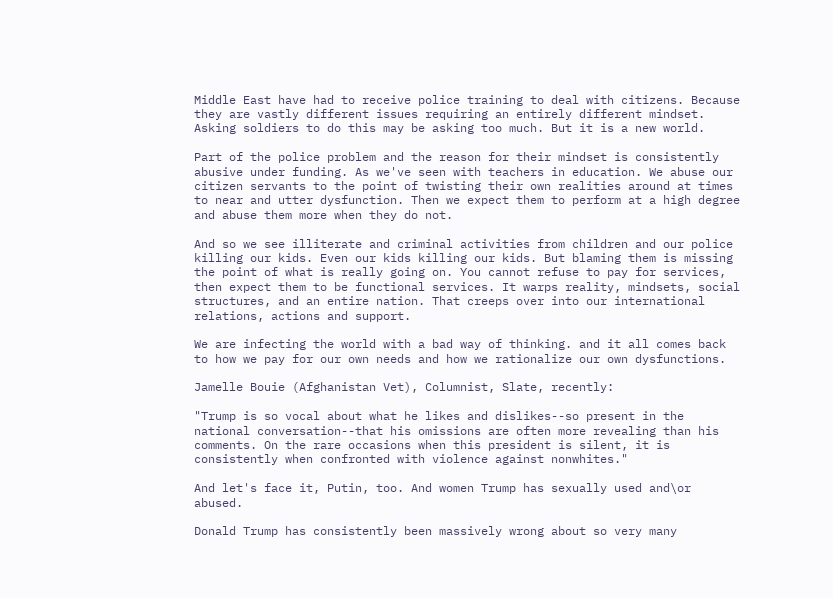Middle East have had to receive police training to deal with citizens. Because they are vastly different issues requiring an entirely different mindset. Asking soldiers to do this may be asking too much. But it is a new world.

Part of the police problem and the reason for their mindset is consistently abusive under funding. As we've seen with teachers in education. We abuse our citizen servants to the point of twisting their own realities around at times to near and utter dysfunction. Then we expect them to perform at a high degree and abuse them more when they do not.

And so we see illiterate and criminal activities from children and our police killing our kids. Even our kids killing our kids. But blaming them is missing the point of what is really going on. You cannot refuse to pay for services, then expect them to be functional services. It warps reality, mindsets, social structures, and an entire nation. That creeps over into our international relations, actions and support.

We are infecting the world with a bad way of thinking. and it all comes back to how we pay for our own needs and how we rationalize our own dysfunctions.

Jamelle Bouie (Afghanistan Vet), Columnist, Slate, recently:

"Trump is so vocal about what he likes and dislikes--so present in the national conversation--that his omissions are often more revealing than his comments. On the rare occasions when this president is silent, it is consistently when confronted with violence against nonwhites."

And let's face it, Putin, too. And women Trump has sexually used and\or abused.

Donald Trump has consistently been massively wrong about so very many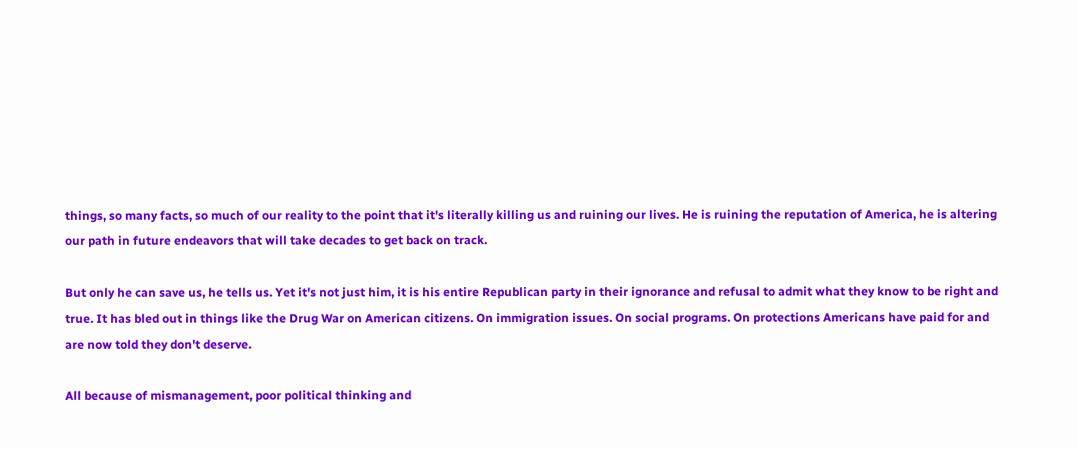things, so many facts, so much of our reality to the point that it's literally killing us and ruining our lives. He is ruining the reputation of America, he is altering our path in future endeavors that will take decades to get back on track.

But only he can save us, he tells us. Yet it's not just him, it is his entire Republican party in their ignorance and refusal to admit what they know to be right and true. It has bled out in things like the Drug War on American citizens. On immigration issues. On social programs. On protections Americans have paid for and are now told they don't deserve.

All because of mismanagement, poor political thinking and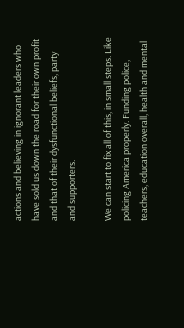actions and believing in ignorant leaders who have sold us down the road for their own profit and that of their dysfunctional beliefs, party and supporters.

We can start to fix all of this, in small steps. Like policing America properly. Funding police, teachers, education overall, health and mental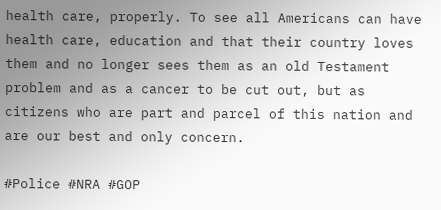health care, properly. To see all Americans can have health care, education and that their country loves them and no longer sees them as an old Testament problem and as a cancer to be cut out, but as citizens who are part and parcel of this nation and are our best and only concern.

#Police #NRA #GOP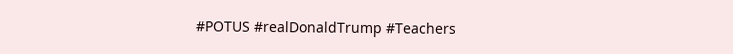#POTUS #realDonaldTrump #Teachers